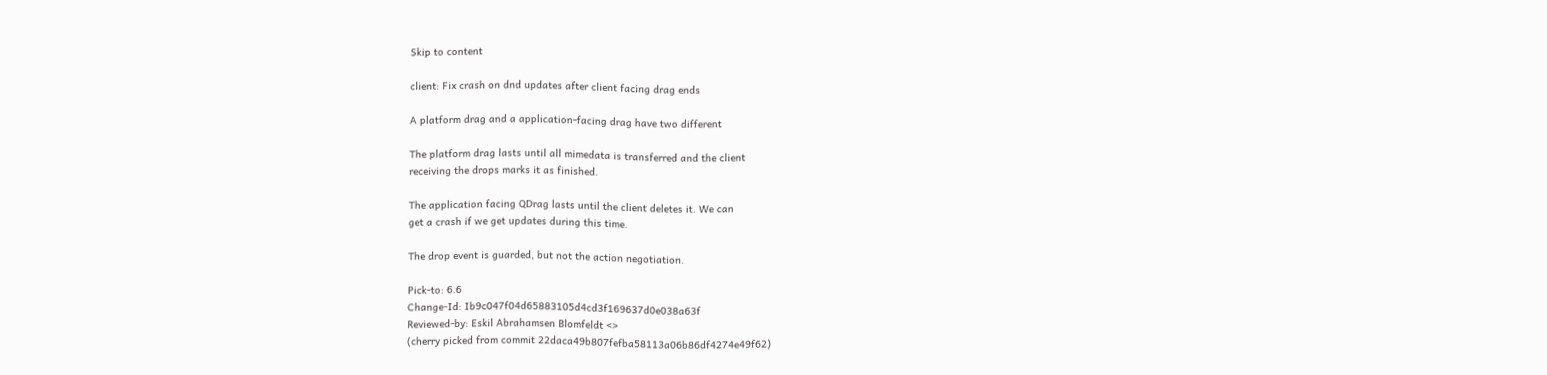Skip to content

client: Fix crash on dnd updates after client facing drag ends

A platform drag and a application-facing drag have two different

The platform drag lasts until all mimedata is transferred and the client
receiving the drops marks it as finished.

The application facing QDrag lasts until the client deletes it. We can
get a crash if we get updates during this time.

The drop event is guarded, but not the action negotiation.

Pick-to: 6.6
Change-Id: Ib9c047f04d65883105d4cd3f169637d0e038a63f
Reviewed-by: Eskil Abrahamsen Blomfeldt <>
(cherry picked from commit 22daca49b807fefba58113a06b86df4274e49f62)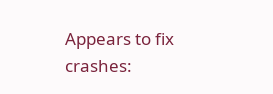Appears to fix crashes: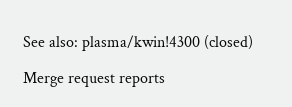See also: plasma/kwin!4300 (closed)

Merge request reports